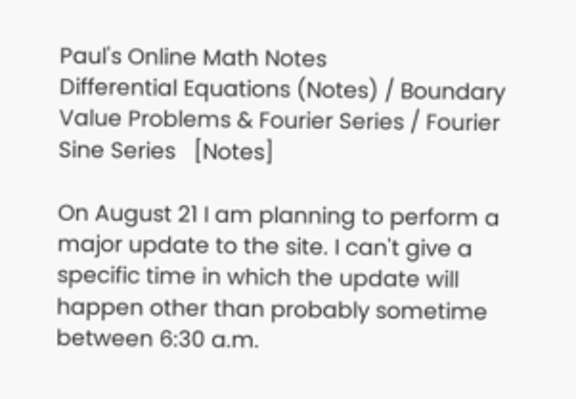Paul's Online Math Notes
Differential Equations (Notes) / Boundary Value Problems & Fourier Series / Fourier Sine Series   [Notes]

On August 21 I am planning to perform a major update to the site. I can't give a specific time in which the update will happen other than probably sometime between 6:30 a.m.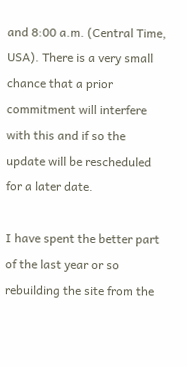and 8:00 a.m. (Central Time, USA). There is a very small chance that a prior commitment will interfere with this and if so the update will be rescheduled for a later date.

I have spent the better part of the last year or so rebuilding the site from the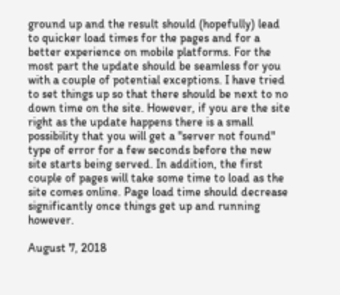ground up and the result should (hopefully) lead to quicker load times for the pages and for a better experience on mobile platforms. For the most part the update should be seamless for you with a couple of potential exceptions. I have tried to set things up so that there should be next to no down time on the site. However, if you are the site right as the update happens there is a small possibility that you will get a "server not found" type of error for a few seconds before the new site starts being served. In addition, the first couple of pages will take some time to load as the site comes online. Page load time should decrease significantly once things get up and running however.

August 7, 2018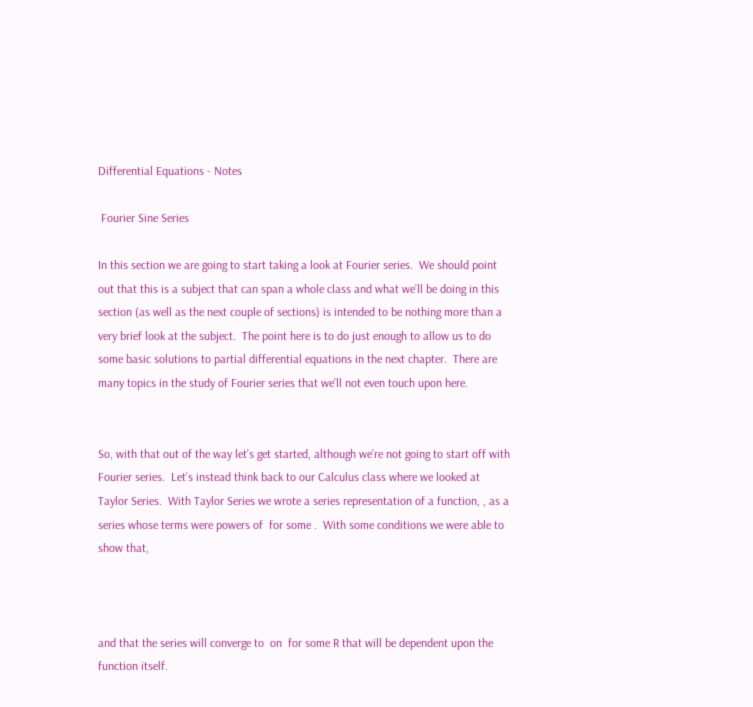Differential Equations - Notes

 Fourier Sine Series

In this section we are going to start taking a look at Fourier series.  We should point out that this is a subject that can span a whole class and what we’ll be doing in this section (as well as the next couple of sections) is intended to be nothing more than a very brief look at the subject.  The point here is to do just enough to allow us to do some basic solutions to partial differential equations in the next chapter.  There are many topics in the study of Fourier series that we’ll not even touch upon here.


So, with that out of the way let’s get started, although we’re not going to start off with Fourier series.  Let’s instead think back to our Calculus class where we looked at Taylor Series.  With Taylor Series we wrote a series representation of a function, , as a series whose terms were powers of  for some .  With some conditions we were able to show that,



and that the series will converge to  on  for some R that will be dependent upon the function itself.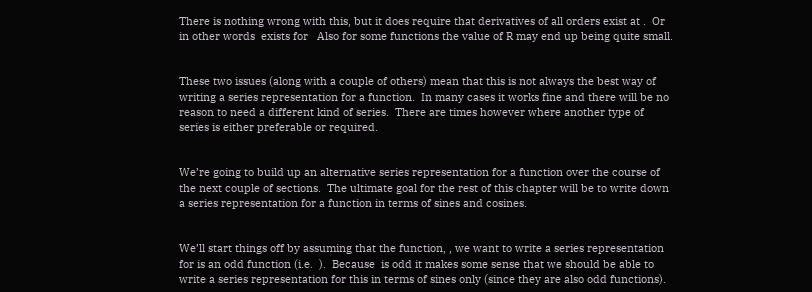There is nothing wrong with this, but it does require that derivatives of all orders exist at .  Or in other words  exists for   Also for some functions the value of R may end up being quite small.


These two issues (along with a couple of others) mean that this is not always the best way of writing a series representation for a function.  In many cases it works fine and there will be no reason to need a different kind of series.  There are times however where another type of series is either preferable or required.


We’re going to build up an alternative series representation for a function over the course of the next couple of sections.  The ultimate goal for the rest of this chapter will be to write down a series representation for a function in terms of sines and cosines.


We’ll start things off by assuming that the function, , we want to write a series representation for is an odd function (i.e.  ).  Because  is odd it makes some sense that we should be able to write a series representation for this in terms of sines only (since they are also odd functions).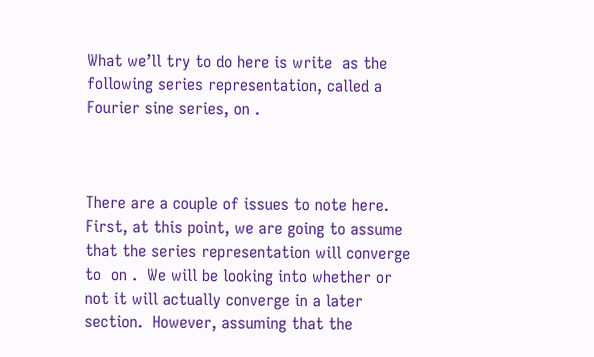What we’ll try to do here is write  as the following series representation, called a Fourier sine series, on .



There are a couple of issues to note here.  First, at this point, we are going to assume that the series representation will converge to  on .  We will be looking into whether or not it will actually converge in a later section.  However, assuming that the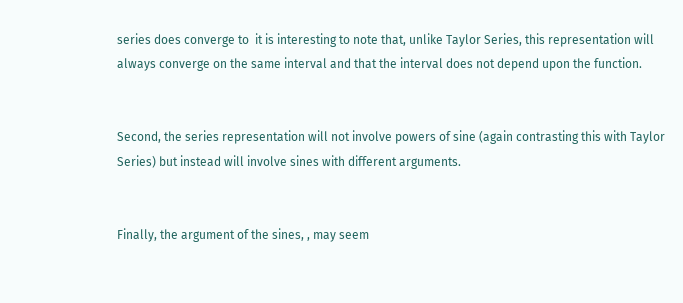series does converge to  it is interesting to note that, unlike Taylor Series, this representation will always converge on the same interval and that the interval does not depend upon the function.


Second, the series representation will not involve powers of sine (again contrasting this with Taylor Series) but instead will involve sines with different arguments.


Finally, the argument of the sines, , may seem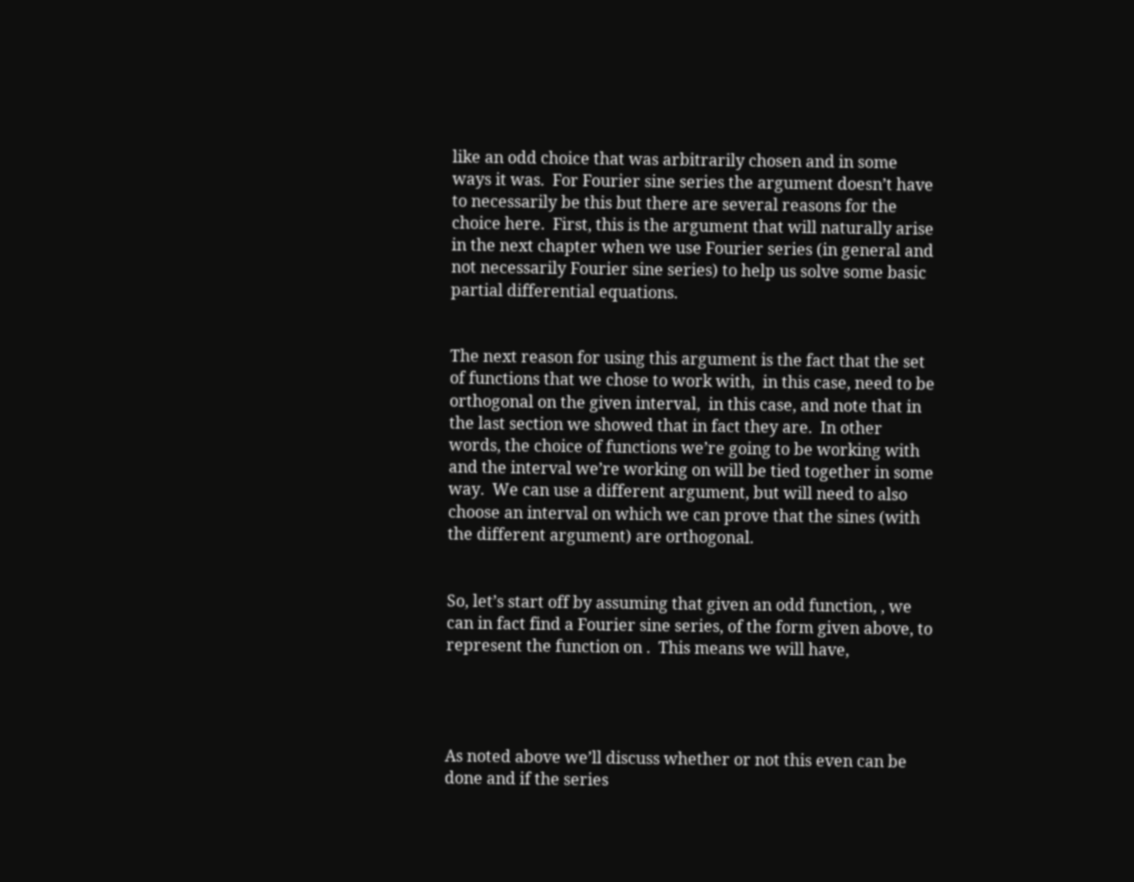like an odd choice that was arbitrarily chosen and in some ways it was.  For Fourier sine series the argument doesn’t have to necessarily be this but there are several reasons for the choice here.  First, this is the argument that will naturally arise in the next chapter when we use Fourier series (in general and not necessarily Fourier sine series) to help us solve some basic partial differential equations.


The next reason for using this argument is the fact that the set of functions that we chose to work with,  in this case, need to be orthogonal on the given interval,  in this case, and note that in the last section we showed that in fact they are.  In other words, the choice of functions we’re going to be working with and the interval we’re working on will be tied together in some way.  We can use a different argument, but will need to also choose an interval on which we can prove that the sines (with the different argument) are orthogonal.


So, let’s start off by assuming that given an odd function, , we can in fact find a Fourier sine series, of the form given above, to represent the function on .  This means we will have,




As noted above we’ll discuss whether or not this even can be done and if the series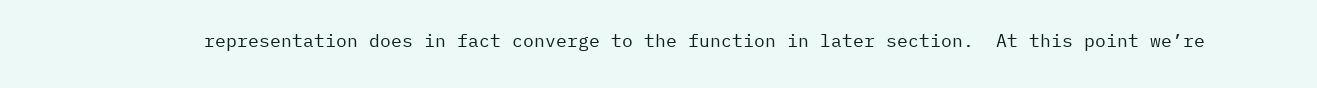representation does in fact converge to the function in later section.  At this point we’re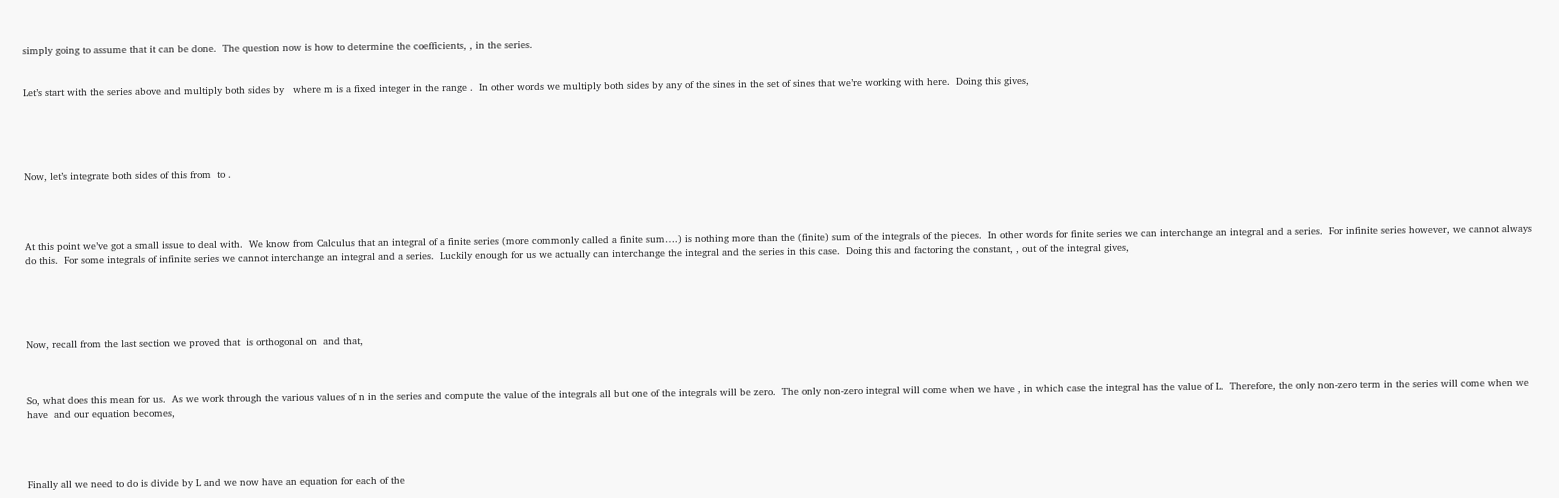simply going to assume that it can be done.  The question now is how to determine the coefficients, , in the series.


Let’s start with the series above and multiply both sides by   where m is a fixed integer in the range .  In other words we multiply both sides by any of the sines in the set of sines that we’re working with here.  Doing this gives,





Now, let’s integrate both sides of this from  to .




At this point we’ve got a small issue to deal with.  We know from Calculus that an integral of a finite series (more commonly called a finite sum….) is nothing more than the (finite) sum of the integrals of the pieces.  In other words for finite series we can interchange an integral and a series.  For infinite series however, we cannot always do this.  For some integrals of infinite series we cannot interchange an integral and a series.  Luckily enough for us we actually can interchange the integral and the series in this case.  Doing this and factoring the constant, , out of the integral gives,





Now, recall from the last section we proved that  is orthogonal on  and that,



So, what does this mean for us.  As we work through the various values of n in the series and compute the value of the integrals all but one of the integrals will be zero.  The only non-zero integral will come when we have , in which case the integral has the value of L.  Therefore, the only non-zero term in the series will come when we have  and our equation becomes,




Finally all we need to do is divide by L and we now have an equation for each of the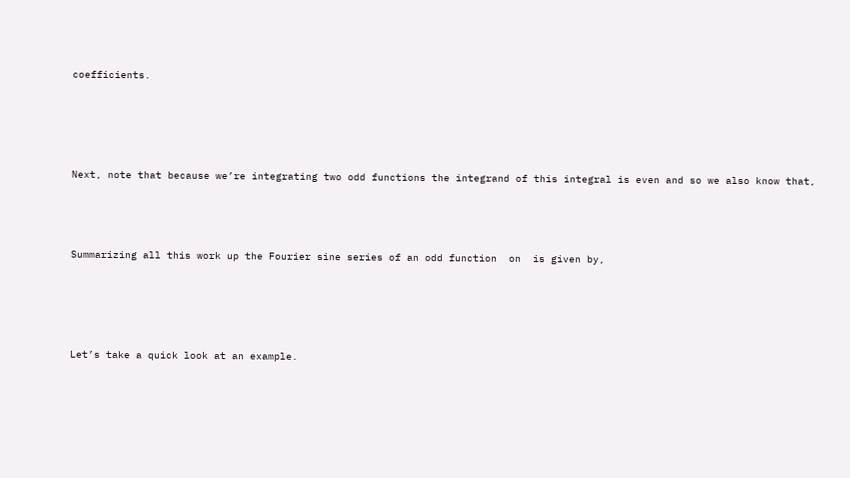coefficients.




Next, note that because we’re integrating two odd functions the integrand of this integral is even and so we also know that,



Summarizing all this work up the Fourier sine series of an odd function  on  is given by,




Let’s take a quick look at an example.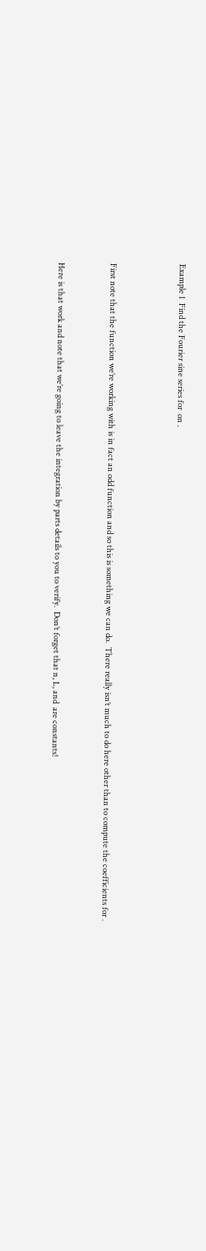Example 1  Find the Fourier sine series for  on .



First note that the function we’re working with is in fact an odd function and so this is something we can do.  There really isn’t much to do here other than to compute the coefficients for .


Here is that work and note that we’re going to leave the integration by parts details to you to verify.  Don’t forget that n, L, and  are constants!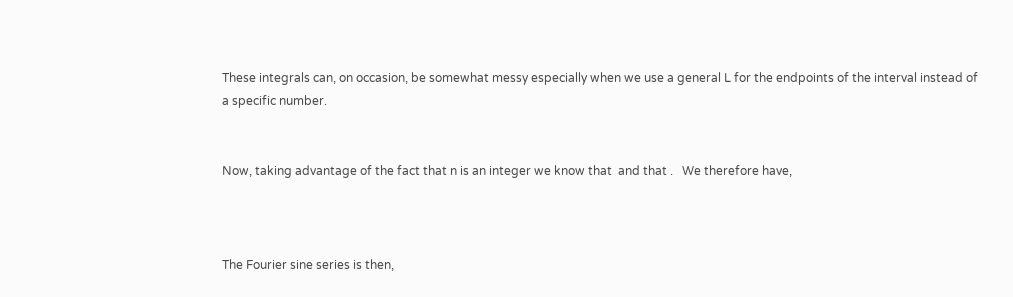These integrals can, on occasion, be somewhat messy especially when we use a general L for the endpoints of the interval instead of a specific number.


Now, taking advantage of the fact that n is an integer we know that  and that .   We therefore have,



The Fourier sine series is then,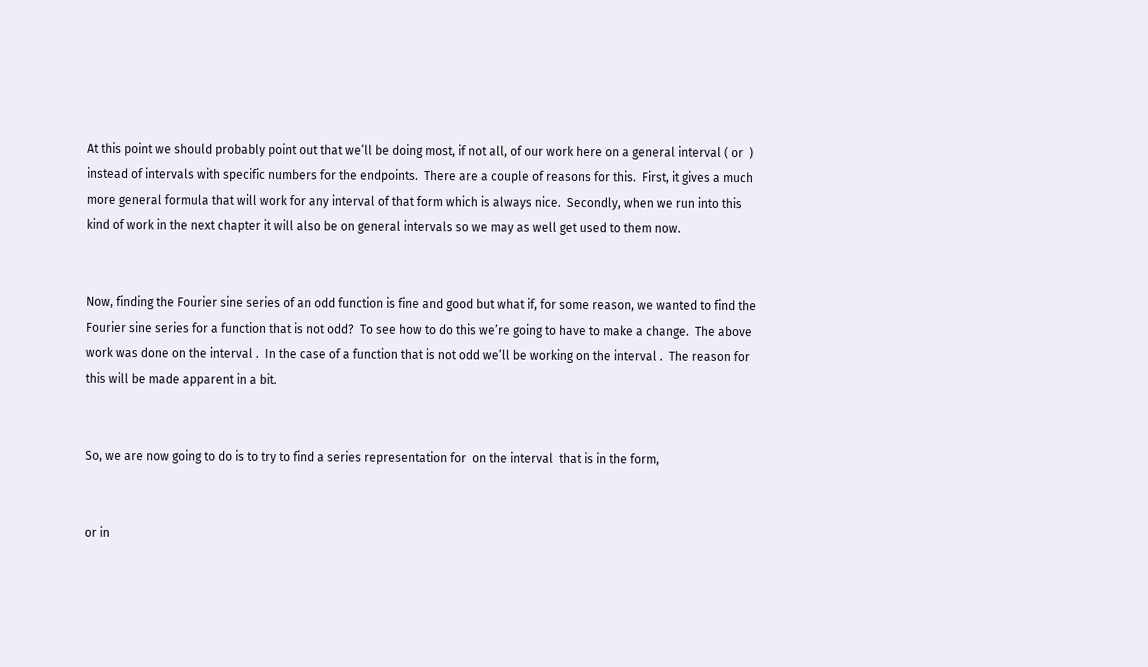At this point we should probably point out that we’ll be doing most, if not all, of our work here on a general interval ( or  ) instead of intervals with specific numbers for the endpoints.  There are a couple of reasons for this.  First, it gives a much more general formula that will work for any interval of that form which is always nice.  Secondly, when we run into this kind of work in the next chapter it will also be on general intervals so we may as well get used to them now.


Now, finding the Fourier sine series of an odd function is fine and good but what if, for some reason, we wanted to find the Fourier sine series for a function that is not odd?  To see how to do this we’re going to have to make a change.  The above work was done on the interval .  In the case of a function that is not odd we’ll be working on the interval .  The reason for this will be made apparent in a bit.


So, we are now going to do is to try to find a series representation for  on the interval  that is in the form,


or in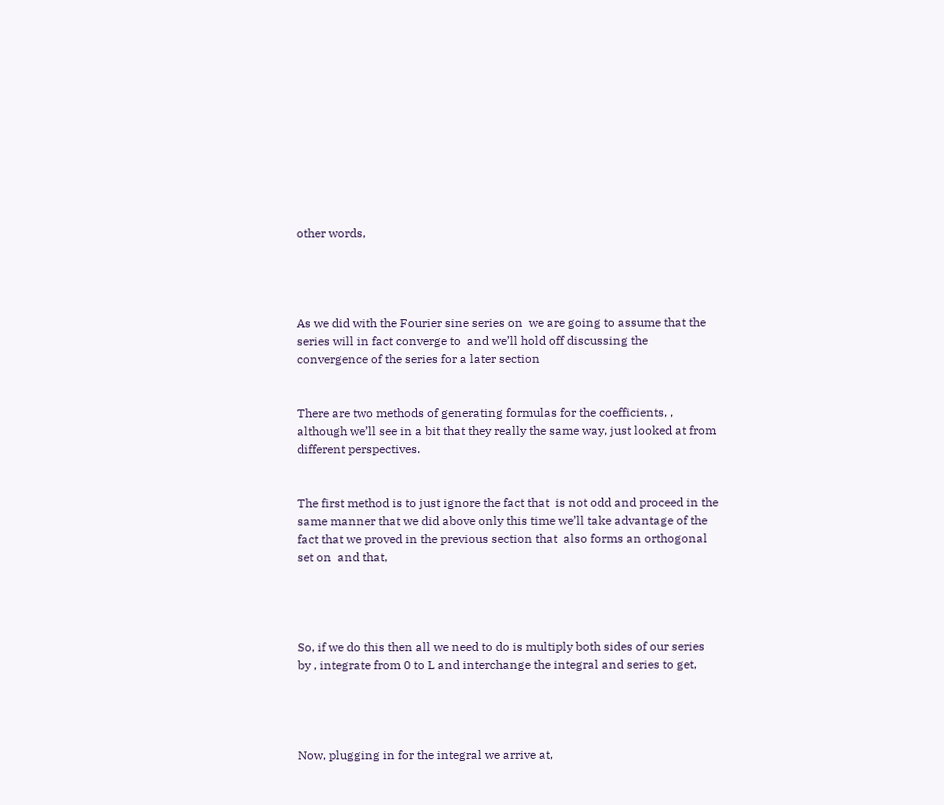other words,




As we did with the Fourier sine series on  we are going to assume that the series will in fact converge to  and we’ll hold off discussing the convergence of the series for a later section


There are two methods of generating formulas for the coefficients, , although we’ll see in a bit that they really the same way, just looked at from different perspectives.


The first method is to just ignore the fact that  is not odd and proceed in the same manner that we did above only this time we’ll take advantage of the fact that we proved in the previous section that  also forms an orthogonal set on  and that,




So, if we do this then all we need to do is multiply both sides of our series by , integrate from 0 to L and interchange the integral and series to get,




Now, plugging in for the integral we arrive at,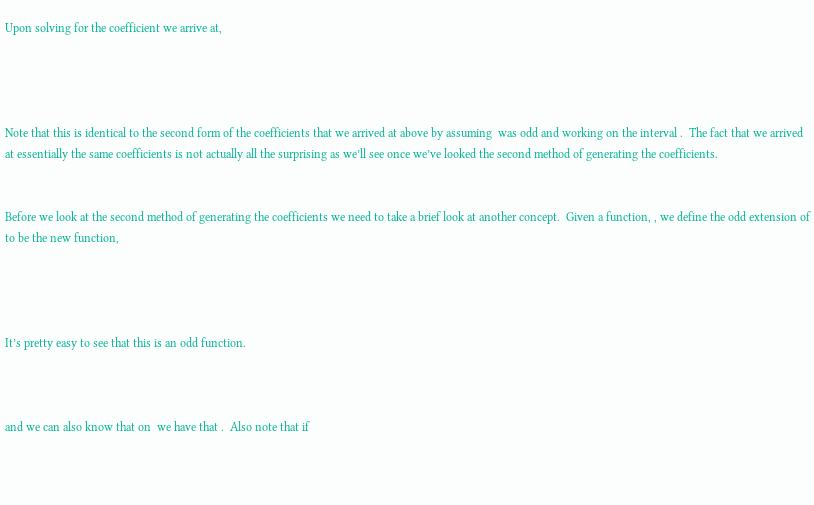Upon solving for the coefficient we arrive at,




Note that this is identical to the second form of the coefficients that we arrived at above by assuming  was odd and working on the interval .  The fact that we arrived at essentially the same coefficients is not actually all the surprising as we’ll see once we’ve looked the second method of generating the coefficients.


Before we look at the second method of generating the coefficients we need to take a brief look at another concept.  Given a function, , we define the odd extension of  to be the new function,




It’s pretty easy to see that this is an odd function.



and we can also know that on  we have that .  Also note that if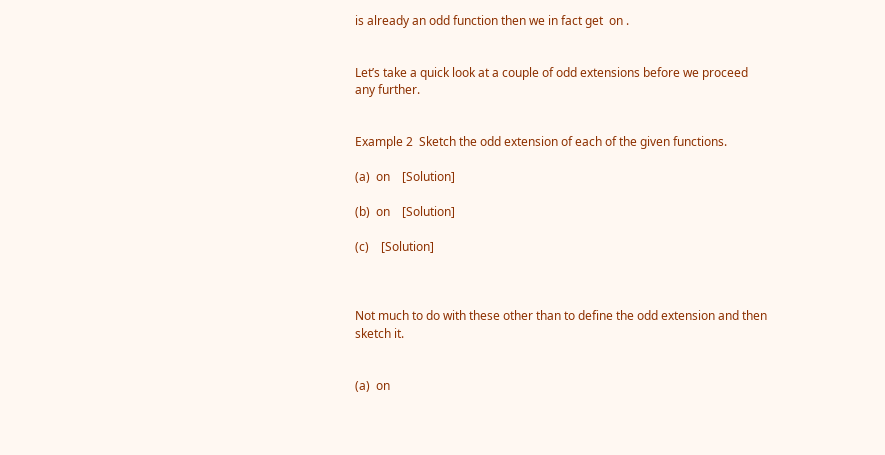is already an odd function then we in fact get  on .


Let’s take a quick look at a couple of odd extensions before we proceed any further.


Example 2  Sketch the odd extension of each of the given functions.

(a)  on    [Solution]

(b)  on    [Solution]

(c)    [Solution]



Not much to do with these other than to define the odd extension and then sketch it.


(a)  on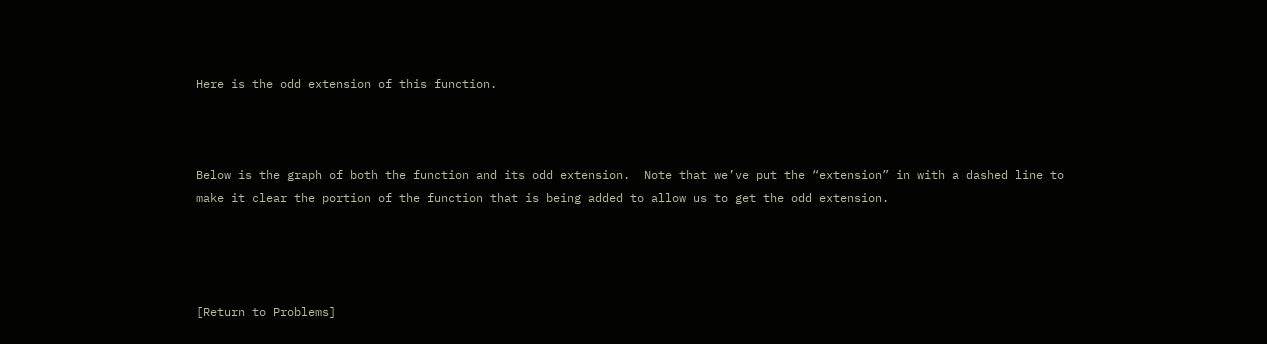Here is the odd extension of this function.



Below is the graph of both the function and its odd extension.  Note that we’ve put the “extension” in with a dashed line to make it clear the portion of the function that is being added to allow us to get the odd extension.




[Return to Problems]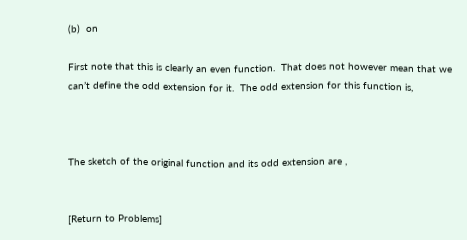(b)  on

First note that this is clearly an even function.  That does not however mean that we can’t define the odd extension for it.  The odd extension for this function is,



The sketch of the original function and its odd extension are ,


[Return to Problems]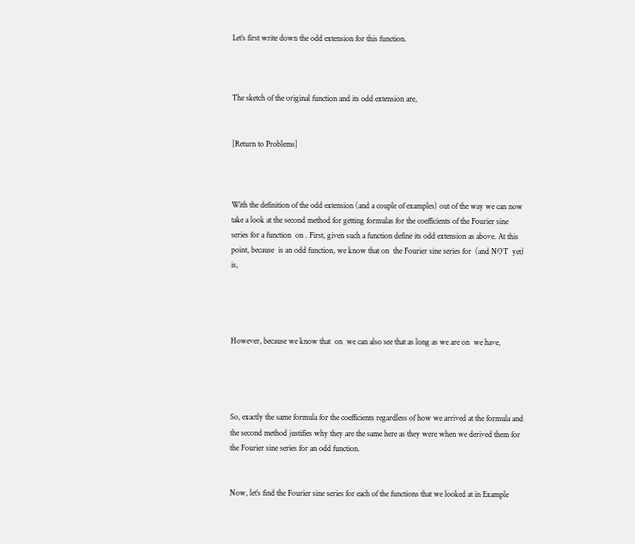Let’s first write down the odd extension for this function.



The sketch of the original function and its odd extension are,


[Return to Problems]



With the definition of the odd extension (and a couple of examples) out of the way we can now take a look at the second method for getting formulas for the coefficients of the Fourier sine series for a function  on . First, given such a function define its odd extension as above. At this point, because  is an odd function, we know that on  the Fourier sine series for  (and NOT  yet)  is,




However, because we know that  on  we can also see that as long as we are on  we have,




So, exactly the same formula for the coefficients regardless of how we arrived at the formula and the second method justifies why they are the same here as they were when we derived them for the Fourier sine series for an odd function.


Now, let’s find the Fourier sine series for each of the functions that we looked at in Example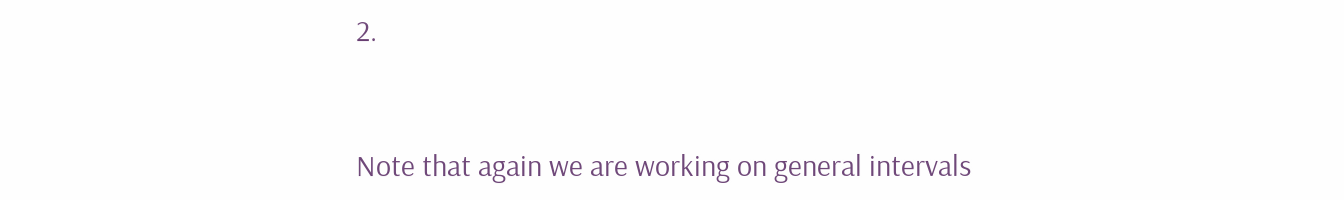2.


Note that again we are working on general intervals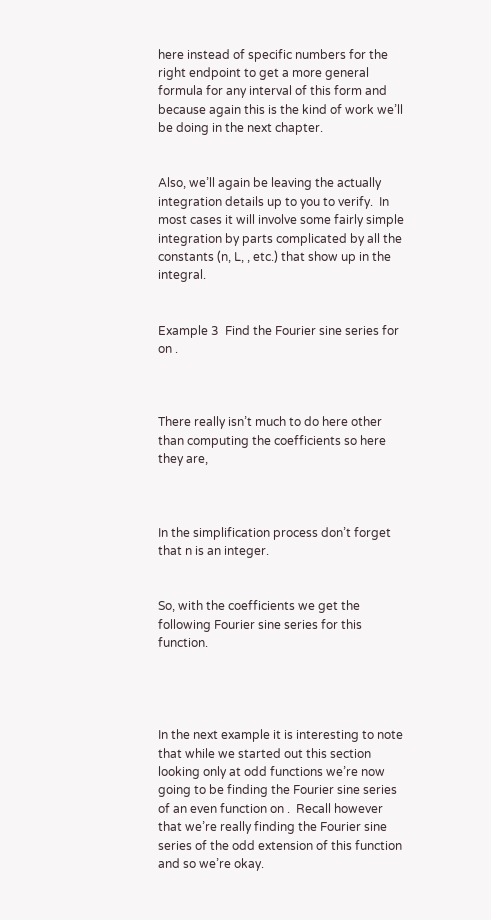here instead of specific numbers for the right endpoint to get a more general formula for any interval of this form and because again this is the kind of work we’ll be doing in the next chapter.


Also, we’ll again be leaving the actually integration details up to you to verify.  In most cases it will involve some fairly simple integration by parts complicated by all the constants (n, L, , etc.) that show up in the integral.


Example 3  Find the Fourier sine series for  on .



There really isn’t much to do here other than computing the coefficients so here they are,



In the simplification process don’t forget that n is an integer.


So, with the coefficients we get the following Fourier sine series for this function.




In the next example it is interesting to note that while we started out this section looking only at odd functions we’re now going to be finding the Fourier sine series of an even function on .  Recall however that we’re really finding the Fourier sine series of the odd extension of this function and so we’re okay.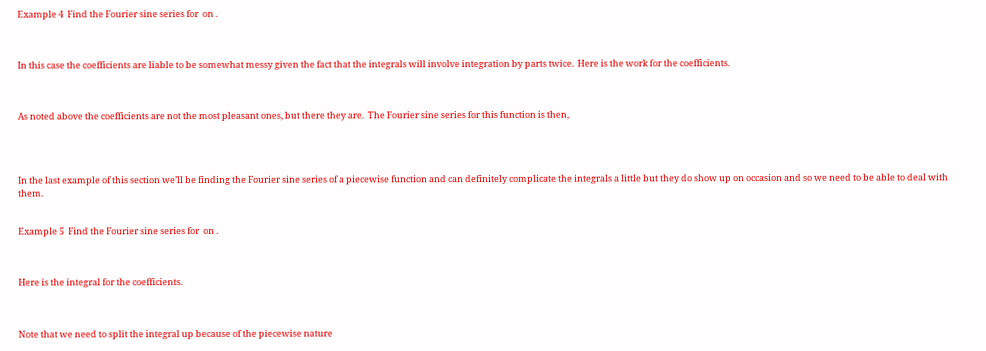Example 4  Find the Fourier sine series for  on .



In this case the coefficients are liable to be somewhat messy given the fact that the integrals will involve integration by parts twice.  Here is the work for the coefficients.



As noted above the coefficients are not the most pleasant ones, but there they are.  The Fourier sine series for this function is then,




In the last example of this section we’ll be finding the Fourier sine series of a piecewise function and can definitely complicate the integrals a little but they do show up on occasion and so we need to be able to deal with them.


Example 5  Find the Fourier sine series for  on .



Here is the integral for the coefficients.



Note that we need to split the integral up because of the piecewise nature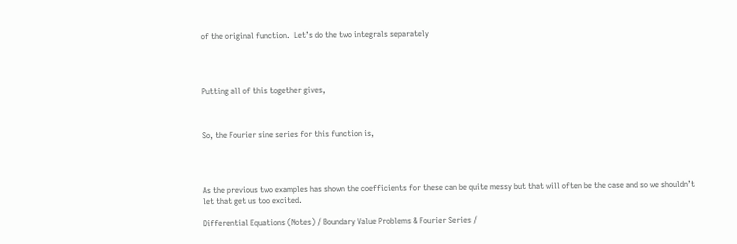of the original function.  Let’s do the two integrals separately




Putting all of this together gives,



So, the Fourier sine series for this function is,




As the previous two examples has shown the coefficients for these can be quite messy but that will often be the case and so we shouldn’t let that get us too excited.

Differential Equations (Notes) / Boundary Value Problems & Fourier Series /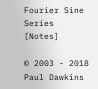Fourier Sine Series    [Notes]

© 2003 - 2018 Paul Dawkins